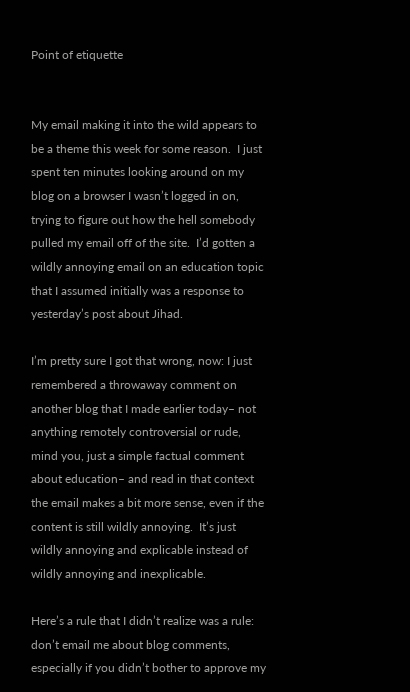Point of etiquette


My email making it into the wild appears to be a theme this week for some reason.  I just spent ten minutes looking around on my blog on a browser I wasn’t logged in on, trying to figure out how the hell somebody pulled my email off of the site.  I’d gotten a wildly annoying email on an education topic that I assumed initially was a response to yesterday’s post about Jihad.

I’m pretty sure I got that wrong, now: I just remembered a throwaway comment on another blog that I made earlier today– not anything remotely controversial or rude, mind you, just a simple factual comment about education– and read in that context the email makes a bit more sense, even if the content is still wildly annoying.  It’s just wildly annoying and explicable instead of wildly annoying and inexplicable.

Here’s a rule that I didn’t realize was a rule:  don’t email me about blog comments, especially if you didn’t bother to approve my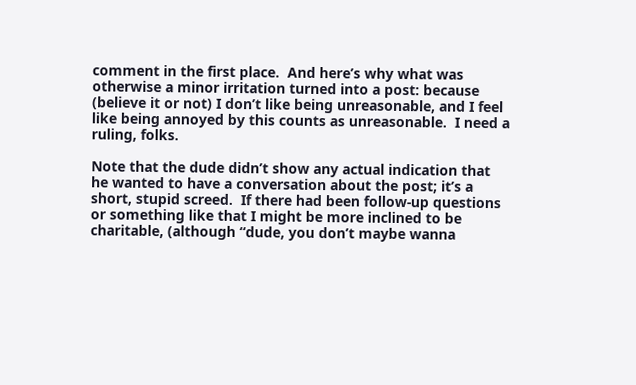comment in the first place.  And here’s why what was otherwise a minor irritation turned into a post: because (believe it or not) I don’t like being unreasonable, and I feel like being annoyed by this counts as unreasonable.  I need a ruling, folks.

Note that the dude didn’t show any actual indication that he wanted to have a conversation about the post; it’s a short, stupid screed.  If there had been follow-up questions or something like that I might be more inclined to be charitable, (although “dude, you don’t maybe wanna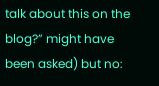talk about this on the blog?” might have been asked) but no: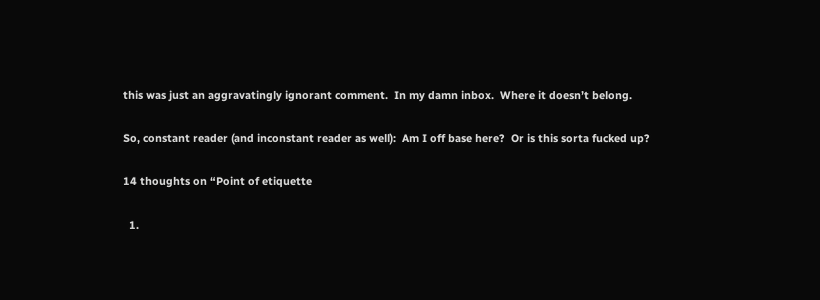this was just an aggravatingly ignorant comment.  In my damn inbox.  Where it doesn’t belong.

So, constant reader (and inconstant reader as well):  Am I off base here?  Or is this sorta fucked up?

14 thoughts on “Point of etiquette

  1.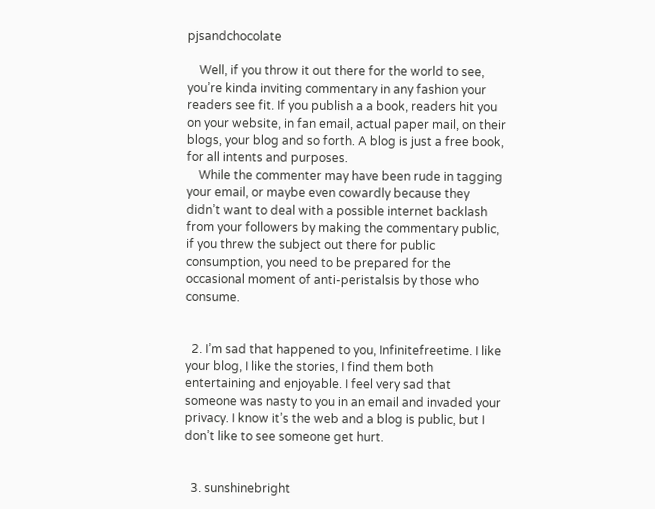pjsandchocolate

    Well, if you throw it out there for the world to see, you’re kinda inviting commentary in any fashion your readers see fit. If you publish a a book, readers hit you on your website, in fan email, actual paper mail, on their blogs, your blog and so forth. A blog is just a free book, for all intents and purposes.
    While the commenter may have been rude in tagging your email, or maybe even cowardly because they didn’t want to deal with a possible internet backlash from your followers by making the commentary public, if you threw the subject out there for public consumption, you need to be prepared for the occasional moment of anti-peristalsis by those who consume.


  2. I’m sad that happened to you, Infinitefreetime. I like your blog, I like the stories, I find them both entertaining and enjoyable. I feel very sad that someone was nasty to you in an email and invaded your privacy. I know it’s the web and a blog is public, but I don’t like to see someone get hurt.


  3. sunshinebright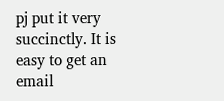pj put it very succinctly. It is easy to get an email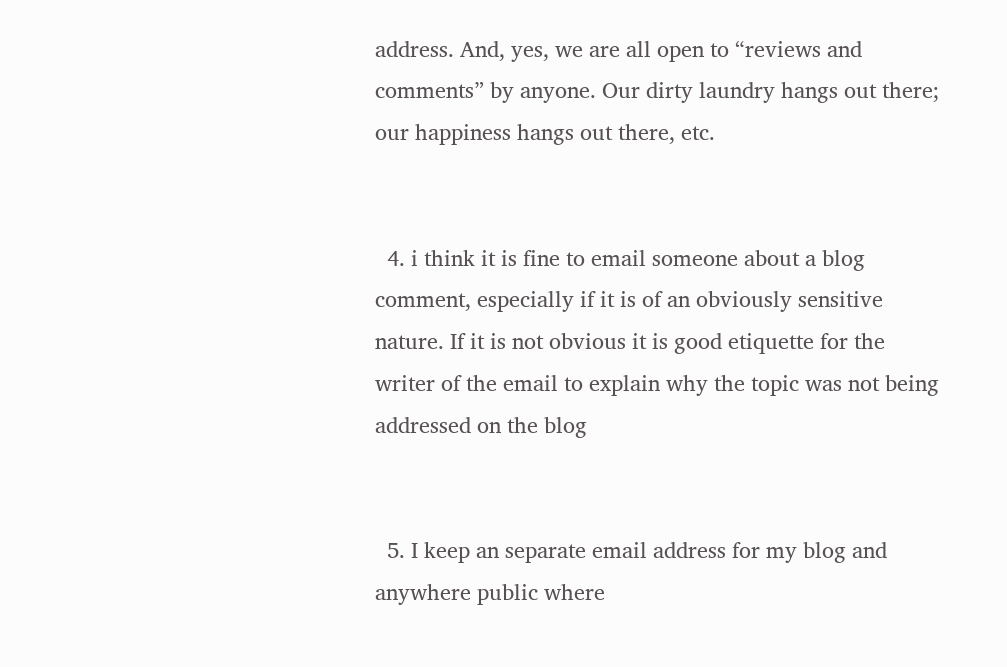address. And, yes, we are all open to “reviews and comments” by anyone. Our dirty laundry hangs out there; our happiness hangs out there, etc.


  4. i think it is fine to email someone about a blog comment, especially if it is of an obviously sensitive nature. If it is not obvious it is good etiquette for the writer of the email to explain why the topic was not being addressed on the blog


  5. I keep an separate email address for my blog and anywhere public where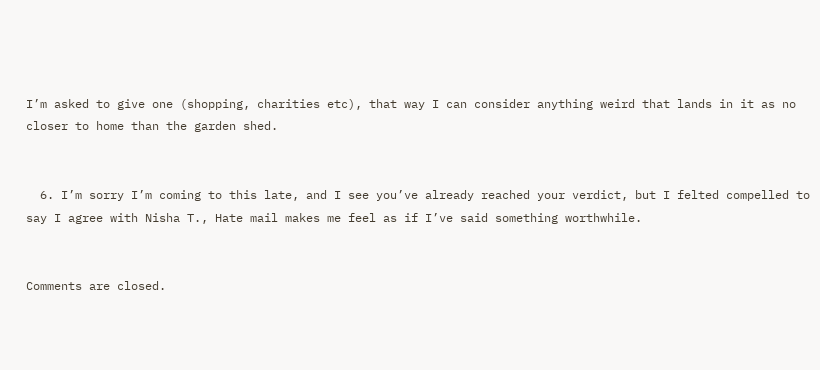I’m asked to give one (shopping, charities etc), that way I can consider anything weird that lands in it as no closer to home than the garden shed.


  6. I’m sorry I’m coming to this late, and I see you’ve already reached your verdict, but I felted compelled to say I agree with Nisha T., Hate mail makes me feel as if I’ve said something worthwhile.


Comments are closed.